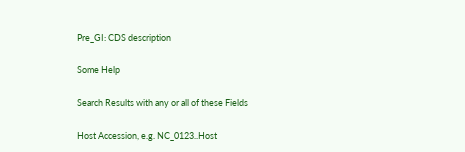Pre_GI: CDS description

Some Help

Search Results with any or all of these Fields

Host Accession, e.g. NC_0123..Host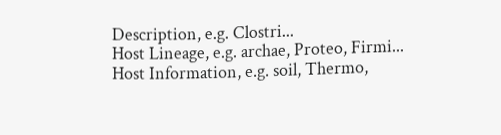Description, e.g. Clostri...
Host Lineage, e.g. archae, Proteo, Firmi...
Host Information, e.g. soil, Thermo,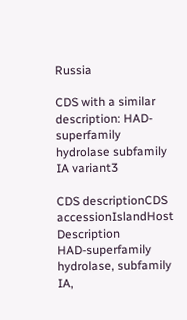Russia

CDS with a similar description: HAD-superfamily hydrolase subfamily IA variant3

CDS descriptionCDS accessionIslandHost Description
HAD-superfamily hydrolase, subfamily IA,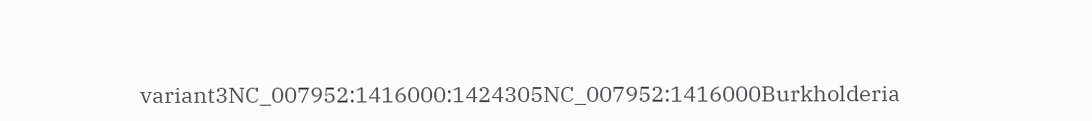variant3NC_007952:1416000:1424305NC_007952:1416000Burkholderia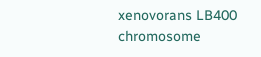xenovorans LB400 chromosome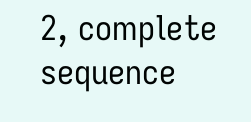2, complete sequence